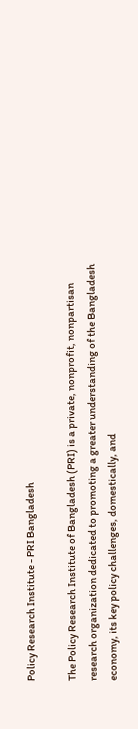Policy Research Institute - PRI Bangladesh

The Policy Research Institute of Bangladesh (PRI) is a private, nonprofit, nonpartisan research organization dedicated to promoting a greater understanding of the Bangladesh economy, its key policy challenges, domestically, and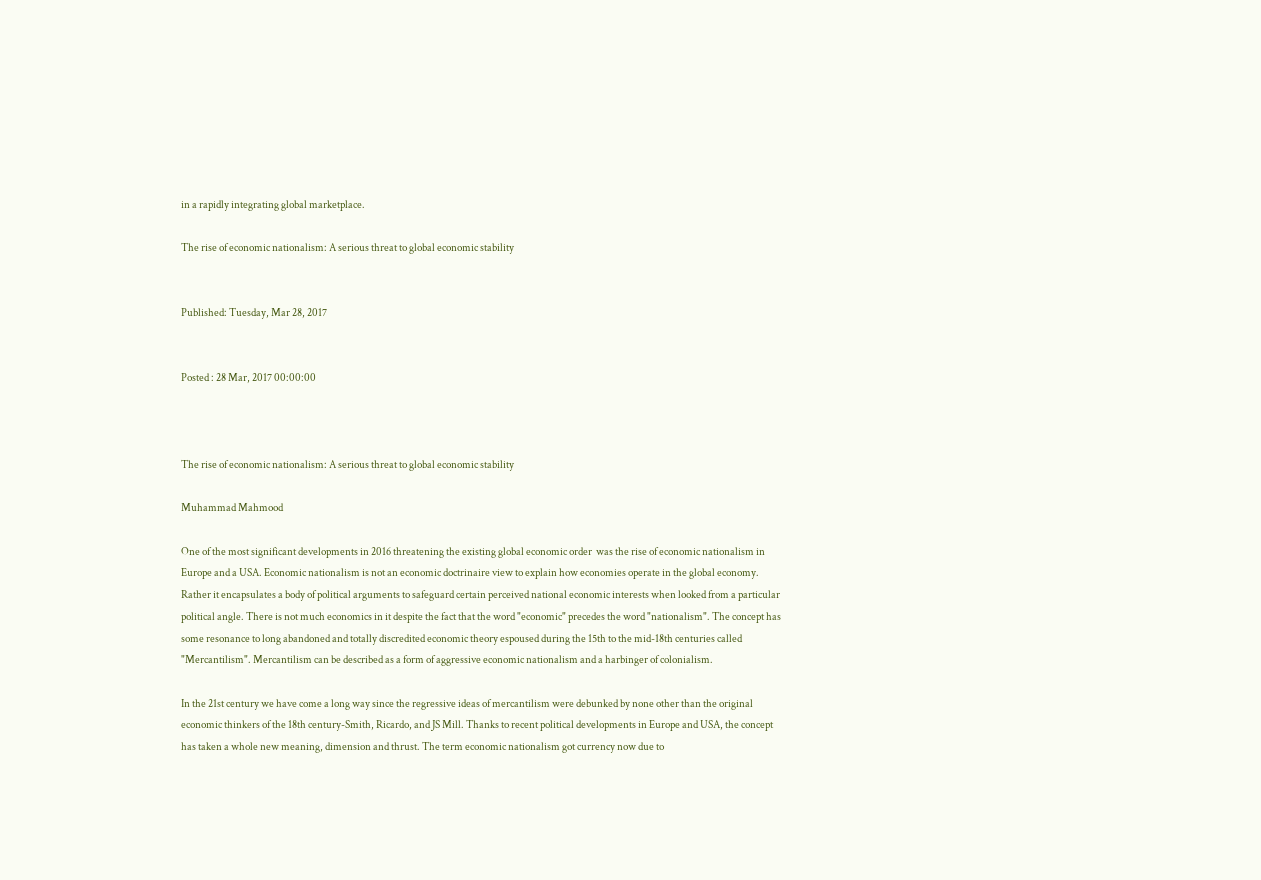in a rapidly integrating global marketplace.

The rise of economic nationalism: A serious threat to global economic stability


Published: Tuesday, Mar 28, 2017


Posted : 28 Mar, 2017 00:00:00



The rise of economic nationalism: A serious threat to global economic stability

Muhammad Mahmood

One of the most significant developments in 2016 threatening the existing global economic order  was the rise of economic nationalism in Europe and a USA. Economic nationalism is not an economic doctrinaire view to explain how economies operate in the global economy. Rather it encapsulates a body of political arguments to safeguard certain perceived national economic interests when looked from a particular political angle. There is not much economics in it despite the fact that the word "economic" precedes the word "nationalism". The concept has some resonance to long abandoned and totally discredited economic theory espoused during the 15th to the mid-18th centuries called "Mercantilism". Mercantilism can be described as a form of aggressive economic nationalism and a harbinger of colonialism.

In the 21st century we have come a long way since the regressive ideas of mercantilism were debunked by none other than the original economic thinkers of the 18th century-Smith, Ricardo, and JS Mill. Thanks to recent political developments in Europe and USA, the concept has taken a whole new meaning, dimension and thrust. The term economic nationalism got currency now due to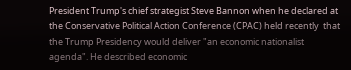President Trump's chief strategist Steve Bannon when he declared at the Conservative Political Action Conference (CPAC) held recently  that the Trump Presidency would deliver "an economic nationalist agenda". He described economic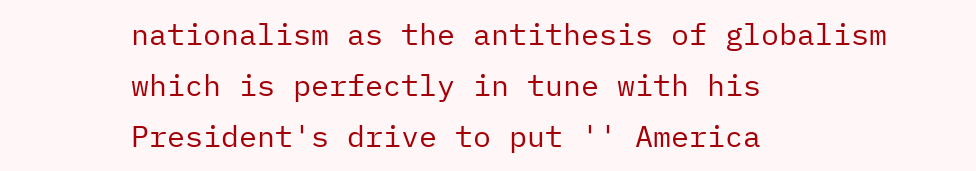nationalism as the antithesis of globalism  which is perfectly in tune with his President's drive to put '' America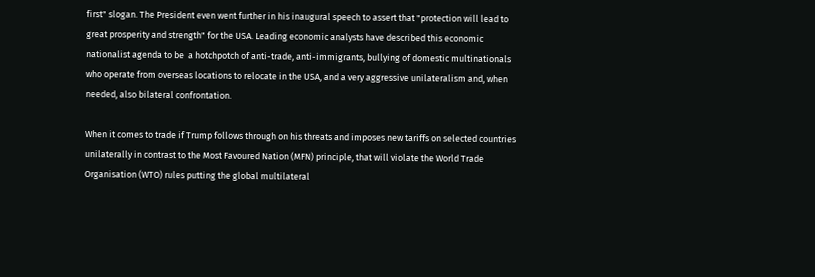first" slogan. The President even went further in his inaugural speech to assert that "protection will lead to great prosperity and strength" for the USA. Leading economic analysts have described this economic nationalist agenda to be  a hotchpotch of anti-trade, anti-immigrants, bullying of domestic multinationals who operate from overseas locations to relocate in the USA, and a very aggressive unilateralism and, when needed, also bilateral confrontation.

When it comes to trade if Trump follows through on his threats and imposes new tariffs on selected countries unilaterally in contrast to the Most Favoured Nation (MFN) principle, that will violate the World Trade Organisation (WTO) rules putting the global multilateral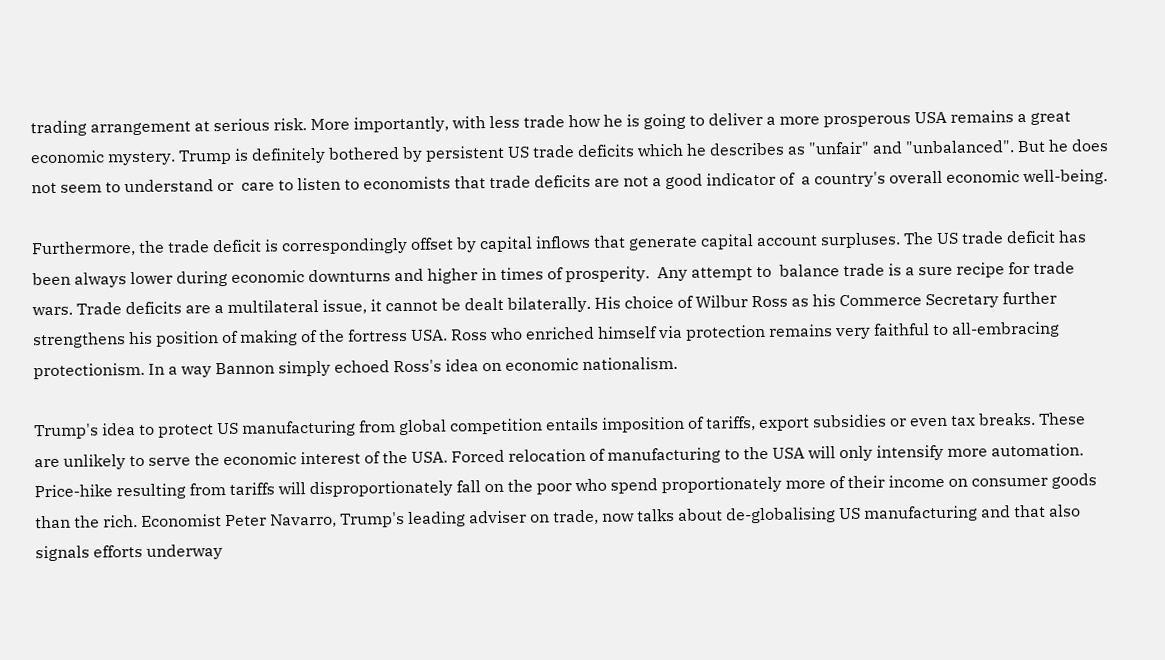trading arrangement at serious risk. More importantly, with less trade how he is going to deliver a more prosperous USA remains a great economic mystery. Trump is definitely bothered by persistent US trade deficits which he describes as "unfair" and "unbalanced". But he does not seem to understand or  care to listen to economists that trade deficits are not a good indicator of  a country's overall economic well-being.

Furthermore, the trade deficit is correspondingly offset by capital inflows that generate capital account surpluses. The US trade deficit has been always lower during economic downturns and higher in times of prosperity.  Any attempt to  balance trade is a sure recipe for trade wars. Trade deficits are a multilateral issue, it cannot be dealt bilaterally. His choice of Wilbur Ross as his Commerce Secretary further strengthens his position of making of the fortress USA. Ross who enriched himself via protection remains very faithful to all-embracing protectionism. In a way Bannon simply echoed Ross's idea on economic nationalism.

Trump's idea to protect US manufacturing from global competition entails imposition of tariffs, export subsidies or even tax breaks. These are unlikely to serve the economic interest of the USA. Forced relocation of manufacturing to the USA will only intensify more automation. Price-hike resulting from tariffs will disproportionately fall on the poor who spend proportionately more of their income on consumer goods than the rich. Economist Peter Navarro, Trump's leading adviser on trade, now talks about de-globalising US manufacturing and that also signals efforts underway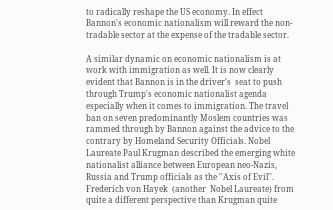to radically reshape the US economy. In effect Bannon's economic nationalism will reward the non-tradable sector at the expense of the tradable sector.

A similar dynamic on economic nationalism is at work with immigration as well. It is now clearly evident that Bannon is in the driver's  seat to push through Trump's economic nationalist agenda especially when it comes to immigration. The travel ban on seven predominantly Moslem countries was rammed through by Bannon against the advice to the contrary by Homeland Security Officials. Nobel Laureate Paul Krugman described the emerging white nationalist alliance between European neo-Nazis, Russia and Trump officials as the ''Axis of Evil''. Frederich von Hayek  (another  Nobel Laureate) from quite a different perspective than Krugman quite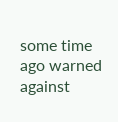some time ago warned against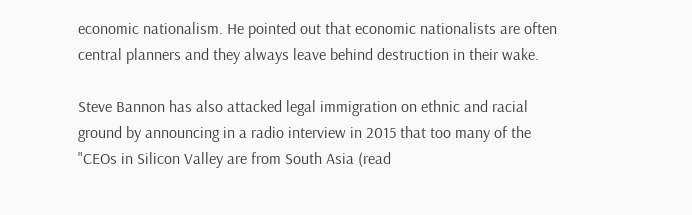economic nationalism. He pointed out that economic nationalists are often central planners and they always leave behind destruction in their wake.

Steve Bannon has also attacked legal immigration on ethnic and racial ground by announcing in a radio interview in 2015 that too many of the "CEOs in Silicon Valley are from South Asia (read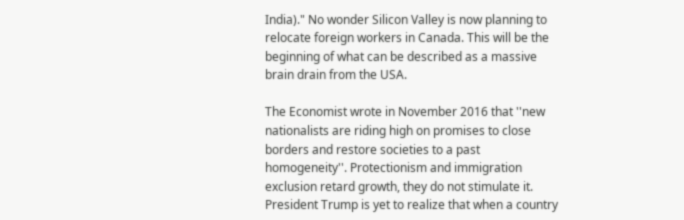India)." No wonder Silicon Valley is now planning to relocate foreign workers in Canada. This will be the beginning of what can be described as a massive brain drain from the USA.

The Economist wrote in November 2016 that ''new nationalists are riding high on promises to close borders and restore societies to a past homogeneity''. Protectionism and immigration exclusion retard growth, they do not stimulate it. President Trump is yet to realize that when a country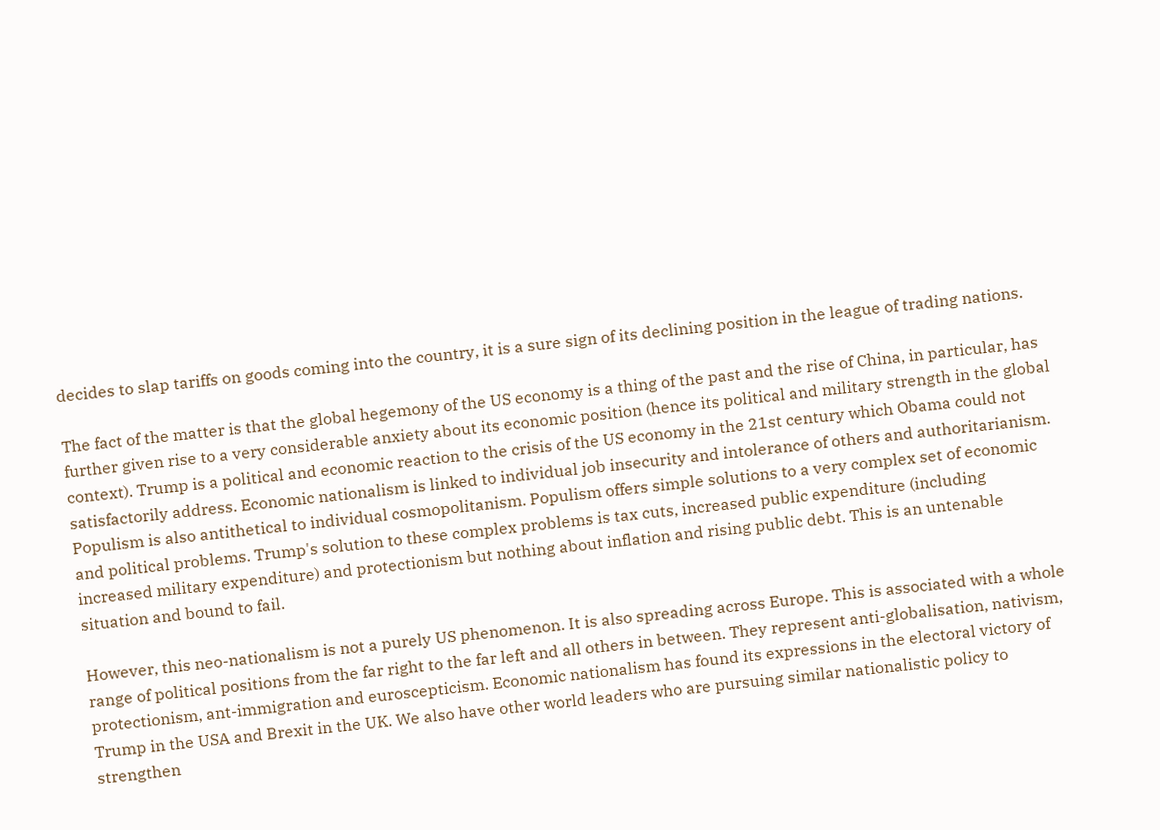decides to slap tariffs on goods coming into the country, it is a sure sign of its declining position in the league of trading nations.

The fact of the matter is that the global hegemony of the US economy is a thing of the past and the rise of China, in particular, has further given rise to a very considerable anxiety about its economic position (hence its political and military strength in the global context). Trump is a political and economic reaction to the crisis of the US economy in the 21st century which Obama could not satisfactorily address. Economic nationalism is linked to individual job insecurity and intolerance of others and authoritarianism. Populism is also antithetical to individual cosmopolitanism. Populism offers simple solutions to a very complex set of economic and political problems. Trump's solution to these complex problems is tax cuts, increased public expenditure (including increased military expenditure) and protectionism but nothing about inflation and rising public debt. This is an untenable situation and bound to fail.

However, this neo-nationalism is not a purely US phenomenon. It is also spreading across Europe. This is associated with a whole range of political positions from the far right to the far left and all others in between. They represent anti-globalisation, nativism, protectionism, ant-immigration and euroscepticism. Economic nationalism has found its expressions in the electoral victory of Trump in the USA and Brexit in the UK. We also have other world leaders who are pursuing similar nationalistic policy to strengthen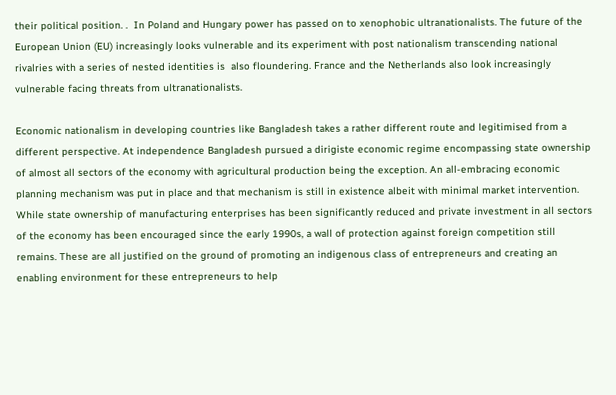their political position. .  In Poland and Hungary power has passed on to xenophobic ultranationalists. The future of the European Union (EU) increasingly looks vulnerable and its experiment with post nationalism transcending national rivalries with a series of nested identities is  also floundering. France and the Netherlands also look increasingly vulnerable facing threats from ultranationalists.

Economic nationalism in developing countries like Bangladesh takes a rather different route and legitimised from a different perspective. At independence Bangladesh pursued a dirigiste economic regime encompassing state ownership of almost all sectors of the economy with agricultural production being the exception. An all-embracing economic planning mechanism was put in place and that mechanism is still in existence albeit with minimal market intervention. While state ownership of manufacturing enterprises has been significantly reduced and private investment in all sectors of the economy has been encouraged since the early 1990s, a wall of protection against foreign competition still remains. These are all justified on the ground of promoting an indigenous class of entrepreneurs and creating an enabling environment for these entrepreneurs to help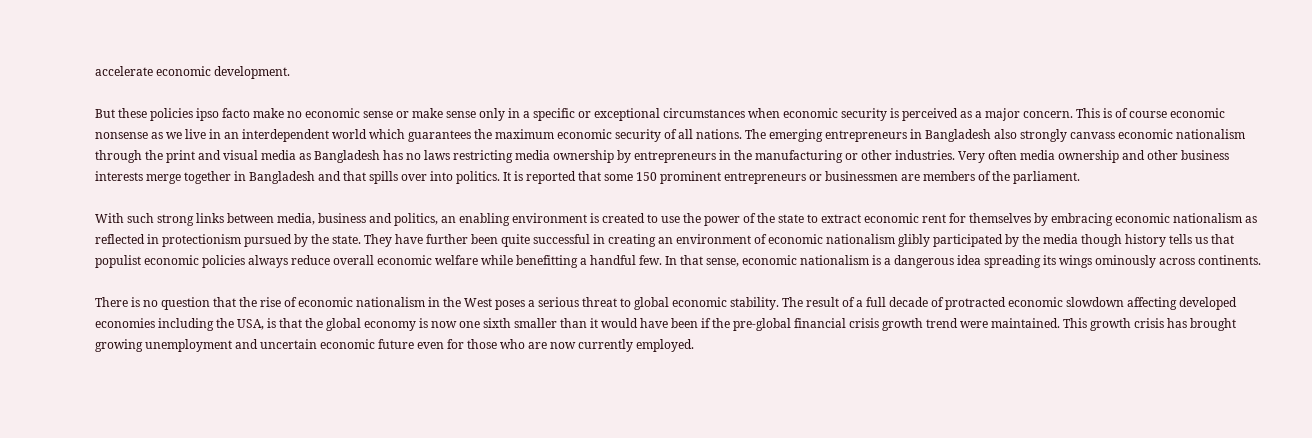accelerate economic development.

But these policies ipso facto make no economic sense or make sense only in a specific or exceptional circumstances when economic security is perceived as a major concern. This is of course economic nonsense as we live in an interdependent world which guarantees the maximum economic security of all nations. The emerging entrepreneurs in Bangladesh also strongly canvass economic nationalism through the print and visual media as Bangladesh has no laws restricting media ownership by entrepreneurs in the manufacturing or other industries. Very often media ownership and other business interests merge together in Bangladesh and that spills over into politics. It is reported that some 150 prominent entrepreneurs or businessmen are members of the parliament.

With such strong links between media, business and politics, an enabling environment is created to use the power of the state to extract economic rent for themselves by embracing economic nationalism as reflected in protectionism pursued by the state. They have further been quite successful in creating an environment of economic nationalism glibly participated by the media though history tells us that populist economic policies always reduce overall economic welfare while benefitting a handful few. In that sense, economic nationalism is a dangerous idea spreading its wings ominously across continents.

There is no question that the rise of economic nationalism in the West poses a serious threat to global economic stability. The result of a full decade of protracted economic slowdown affecting developed economies including the USA, is that the global economy is now one sixth smaller than it would have been if the pre-global financial crisis growth trend were maintained. This growth crisis has brought growing unemployment and uncertain economic future even for those who are now currently employed.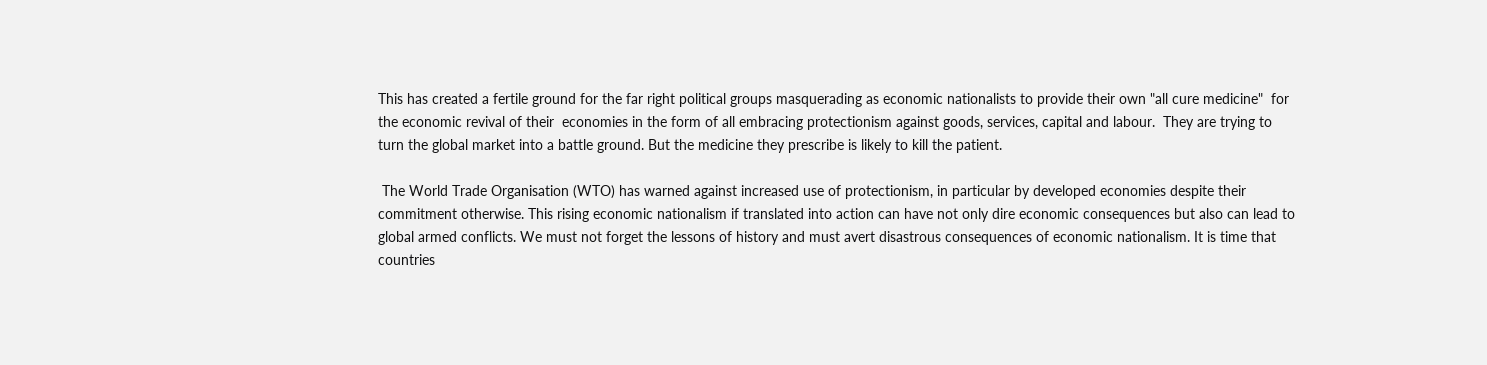This has created a fertile ground for the far right political groups masquerading as economic nationalists to provide their own "all cure medicine"  for the economic revival of their  economies in the form of all embracing protectionism against goods, services, capital and labour.  They are trying to turn the global market into a battle ground. But the medicine they prescribe is likely to kill the patient.

 The World Trade Organisation (WTO) has warned against increased use of protectionism, in particular by developed economies despite their commitment otherwise. This rising economic nationalism if translated into action can have not only dire economic consequences but also can lead to global armed conflicts. We must not forget the lessons of history and must avert disastrous consequences of economic nationalism. It is time that countries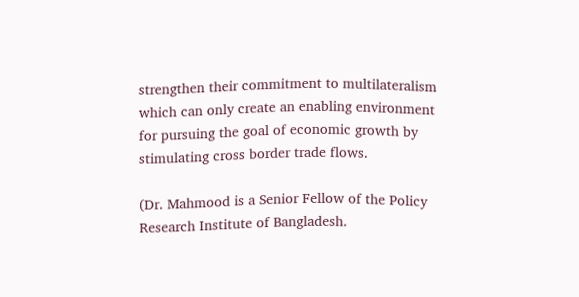strengthen their commitment to multilateralism which can only create an enabling environment for pursuing the goal of economic growth by stimulating cross border trade flows.

(Dr. Mahmood is a Senior Fellow of the Policy Research Institute of Bangladesh.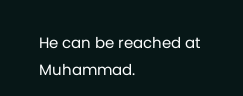He can be reached at Muhammad.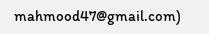mahmood47@gmail.com)